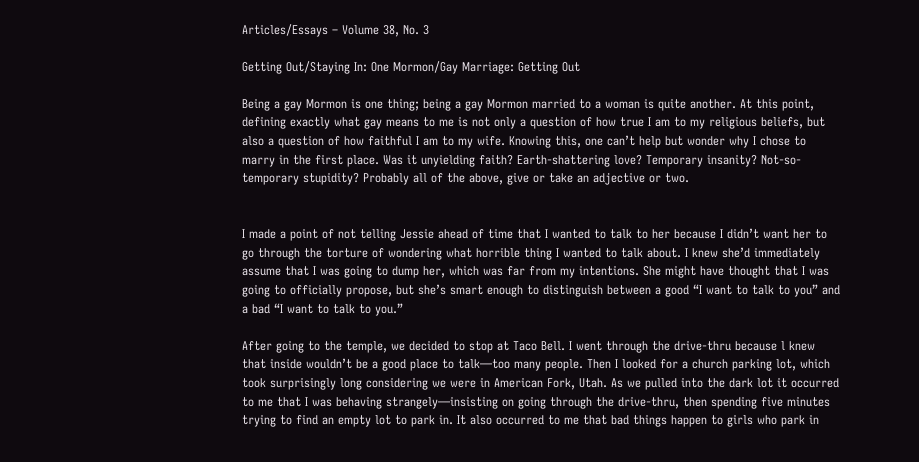Articles/Essays – Volume 38, No. 3

Getting Out/Staying In: One Mormon/Gay Marriage: Getting Out

Being a gay Mormon is one thing; being a gay Mormon married to a woman is quite another. At this point, defining exactly what gay means to me is not only a question of how true I am to my religious beliefs, but also a question of how faithful I am to my wife. Knowing this, one can’t help but wonder why I chose to marry in the first place. Was it unyielding faith? Earth-shattering love? Temporary insanity? Not-so-temporary stupidity? Probably all of the above, give or take an adjective or two.


I made a point of not telling Jessie ahead of time that I wanted to talk to her because I didn’t want her to go through the torture of wondering what horrible thing I wanted to talk about. I knew she’d immediately assume that I was going to dump her, which was far from my intentions. She might have thought that I was going to officially propose, but she’s smart enough to distinguish between a good “I want to talk to you” and a bad “I want to talk to you.”

After going to the temple, we decided to stop at Taco Bell. I went through the drive-thru because l knew that inside wouldn’t be a good place to talk—too many people. Then I looked for a church parking lot, which took surprisingly long considering we were in American Fork, Utah. As we pulled into the dark lot it occurred to me that I was behaving strangely—insisting on going through the drive-thru, then spending five minutes trying to find an empty lot to park in. It also occurred to me that bad things happen to girls who park in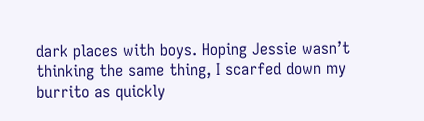dark places with boys. Hoping Jessie wasn’t thinking the same thing, I scarfed down my burrito as quickly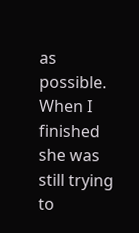as possible. When I finished she was still trying to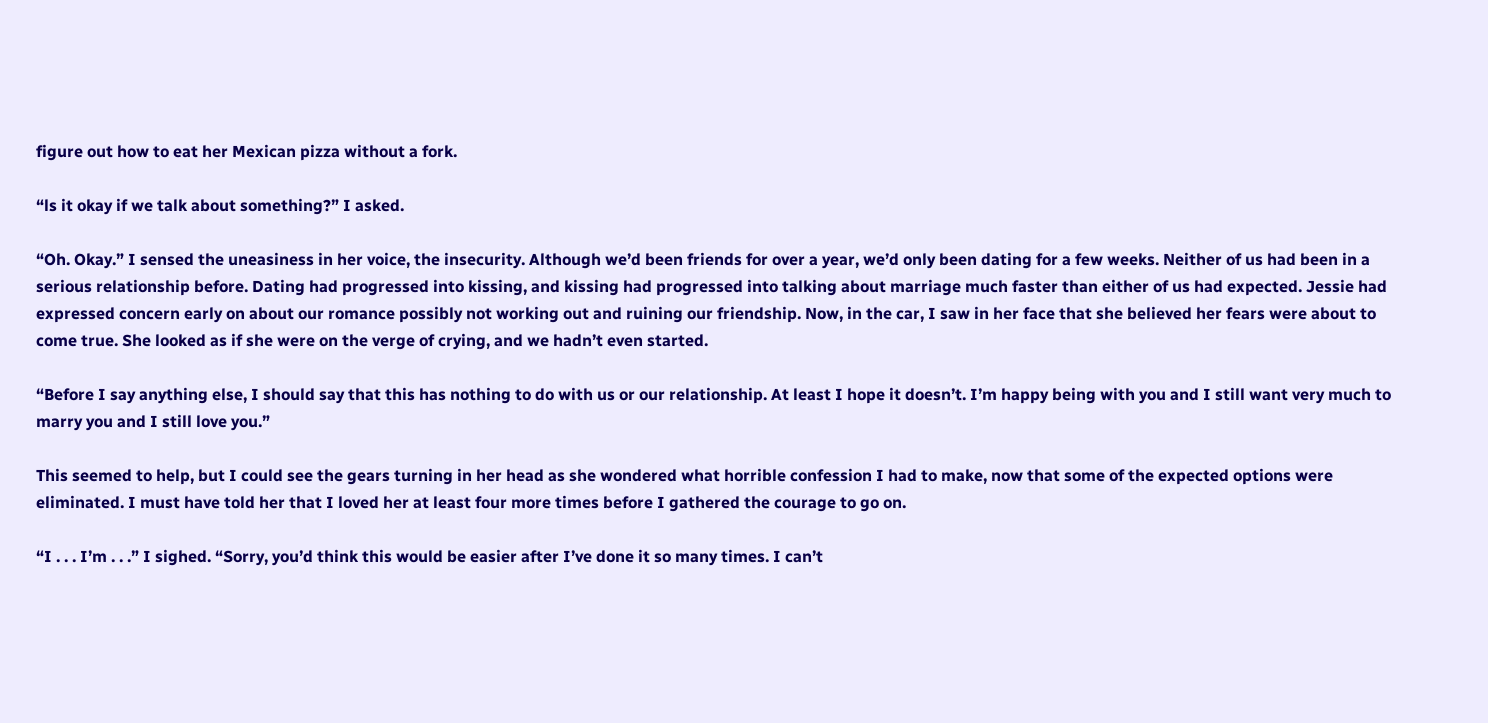figure out how to eat her Mexican pizza without a fork.

“ls it okay if we talk about something?” I asked.

“Oh. Okay.” I sensed the uneasiness in her voice, the insecurity. Although we’d been friends for over a year, we’d only been dating for a few weeks. Neither of us had been in a serious relationship before. Dating had progressed into kissing, and kissing had progressed into talking about marriage much faster than either of us had expected. Jessie had expressed concern early on about our romance possibly not working out and ruining our friendship. Now, in the car, I saw in her face that she believed her fears were about to come true. She looked as if she were on the verge of crying, and we hadn’t even started.

“Before I say anything else, I should say that this has nothing to do with us or our relationship. At least I hope it doesn’t. I’m happy being with you and I still want very much to marry you and I still love you.”

This seemed to help, but I could see the gears turning in her head as she wondered what horrible confession I had to make, now that some of the expected options were eliminated. I must have told her that I loved her at least four more times before I gathered the courage to go on.

“I . . . I’m . . .” I sighed. “Sorry, you’d think this would be easier after I’ve done it so many times. I can’t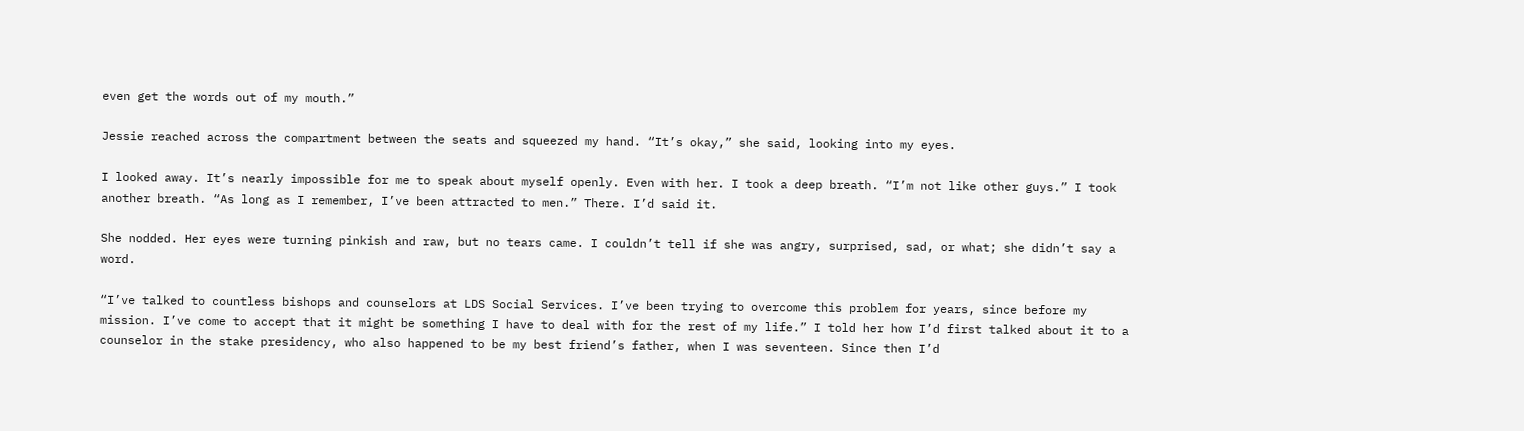even get the words out of my mouth.”

Jessie reached across the compartment between the seats and squeezed my hand. “It’s okay,” she said, looking into my eyes.

I looked away. It’s nearly impossible for me to speak about myself openly. Even with her. I took a deep breath. “I’m not like other guys.” I took another breath. “As long as I remember, I’ve been attracted to men.” There. I’d said it.

She nodded. Her eyes were turning pinkish and raw, but no tears came. I couldn’t tell if she was angry, surprised, sad, or what; she didn’t say a word.

“I’ve talked to countless bishops and counselors at LDS Social Services. I’ve been trying to overcome this problem for years, since before my mission. I’ve come to accept that it might be something I have to deal with for the rest of my life.” I told her how I’d first talked about it to a counselor in the stake presidency, who also happened to be my best friend’s father, when I was seventeen. Since then I’d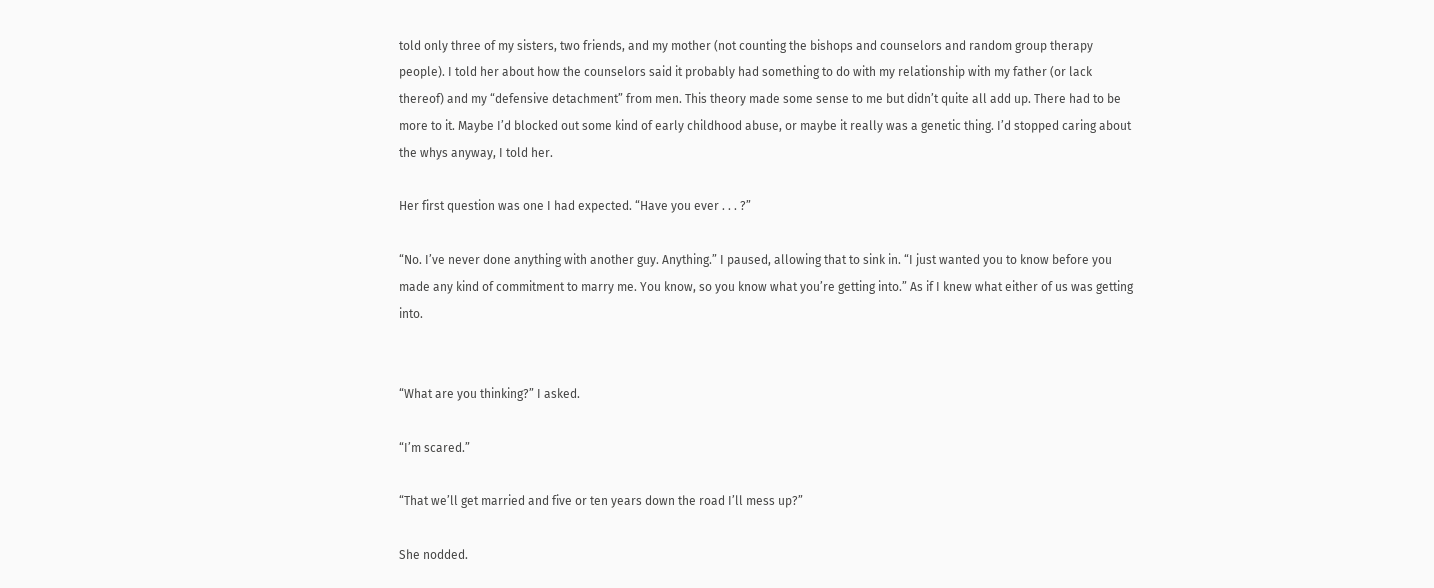told only three of my sisters, two friends, and my mother (not counting the bishops and counselors and random group therapy people). I told her about how the counselors said it probably had something to do with my relationship with my father (or lack thereof) and my “defensive detachment” from men. This theory made some sense to me but didn’t quite all add up. There had to be more to it. Maybe I’d blocked out some kind of early childhood abuse, or maybe it really was a genetic thing. I’d stopped caring about the whys anyway, I told her.

Her first question was one I had expected. “Have you ever . . . ?”

“No. I’ve never done anything with another guy. Anything.” I paused, allowing that to sink in. “I just wanted you to know before you made any kind of commitment to marry me. You know, so you know what you’re getting into.” As if I knew what either of us was getting into.


“What are you thinking?” I asked.

“I’m scared.”

“That we’ll get married and five or ten years down the road I’ll mess up?”

She nodded.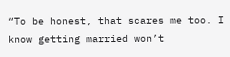“To be honest, that scares me too. I know getting married won’t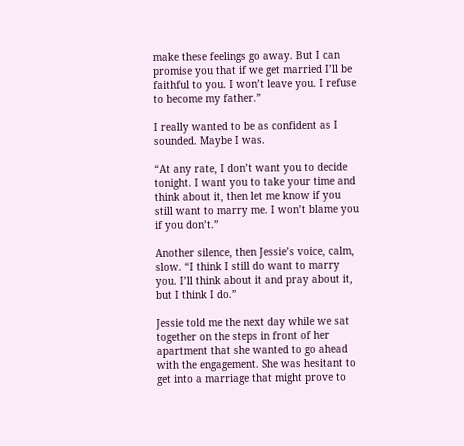make these feelings go away. But I can promise you that if we get married I’ll be faithful to you. I won’t leave you. I refuse to become my father.”

I really wanted to be as confident as I sounded. Maybe I was.

“At any rate, I don’t want you to decide tonight. I want you to take your time and think about it, then let me know if you still want to marry me. I won’t blame you if you don’t.”

Another silence, then Jessie’s voice, calm, slow. “I think I still do want to marry you. I’ll think about it and pray about it, but I think I do.”

Jessie told me the next day while we sat together on the steps in front of her apartment that she wanted to go ahead with the engagement. She was hesitant to get into a marriage that might prove to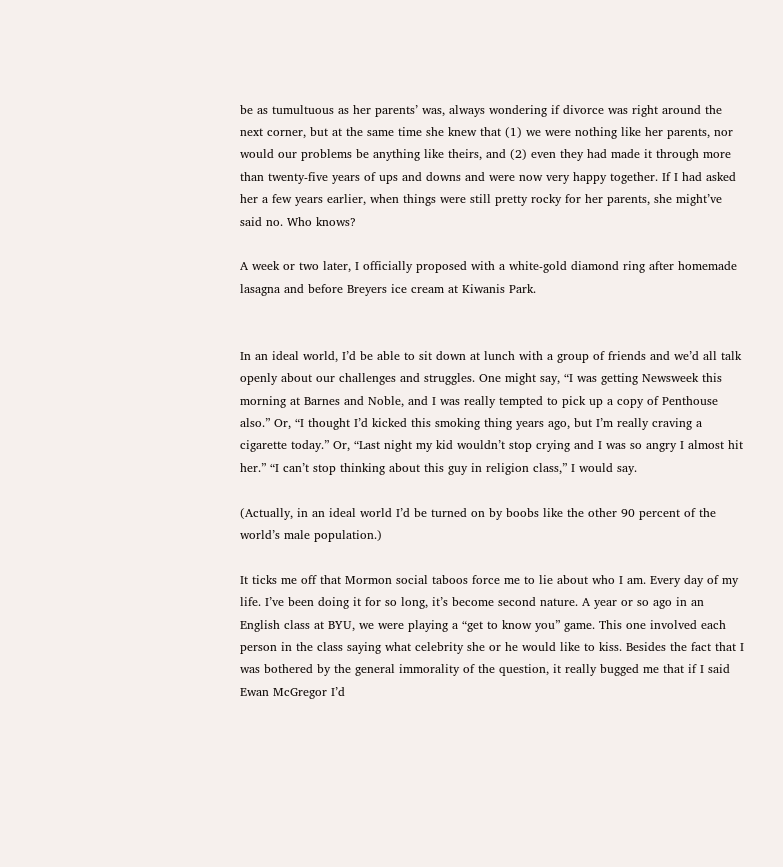be as tumultuous as her parents’ was, always wondering if divorce was right around the next corner, but at the same time she knew that (1) we were nothing like her parents, nor would our problems be anything like theirs, and (2) even they had made it through more than twenty-five years of ups and downs and were now very happy together. If I had asked her a few years earlier, when things were still pretty rocky for her parents, she might’ve said no. Who knows?

A week or two later, I officially proposed with a white-gold diamond ring after homemade lasagna and before Breyers ice cream at Kiwanis Park.


In an ideal world, I’d be able to sit down at lunch with a group of friends and we’d all talk openly about our challenges and struggles. One might say, “I was getting Newsweek this morning at Barnes and Noble, and I was really tempted to pick up a copy of Penthouse also.” Or, “I thought I’d kicked this smoking thing years ago, but I’m really craving a cigarette today.” Or, “Last night my kid wouldn’t stop crying and I was so angry I almost hit her.” “I can’t stop thinking about this guy in religion class,” I would say.

(Actually, in an ideal world I’d be turned on by boobs like the other 90 percent of the world’s male population.)

It ticks me off that Mormon social taboos force me to lie about who I am. Every day of my life. I’ve been doing it for so long, it’s become second nature. A year or so ago in an English class at BYU, we were playing a “get to know you” game. This one involved each person in the class saying what celebrity she or he would like to kiss. Besides the fact that I was bothered by the general immorality of the question, it really bugged me that if I said Ewan McGregor I’d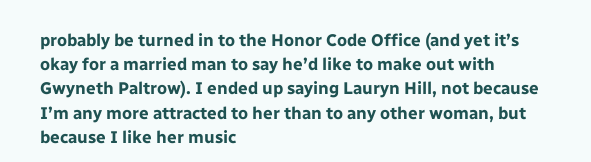probably be turned in to the Honor Code Office (and yet it’s okay for a married man to say he’d like to make out with Gwyneth Paltrow). I ended up saying Lauryn Hill, not because I’m any more attracted to her than to any other woman, but because I like her music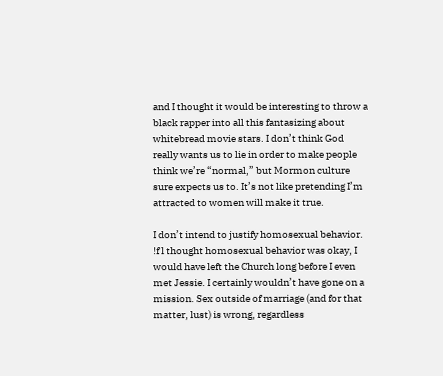and I thought it would be interesting to throw a black rapper into all this fantasizing about whitebread movie stars. I don’t think God really wants us to lie in order to make people think we’re “normal,” but Mormon culture sure expects us to. It’s not like pretending I’m attracted to women will make it true.

I don’t intend to justify homosexual behavior. !f l thought homosexual behavior was okay, I would have left the Church long before I even met Jessie. I certainly wouldn’t have gone on a mission. Sex outside of marriage (and for that matter, lust) is wrong, regardless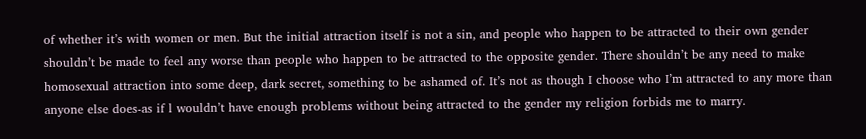of whether it’s with women or men. But the initial attraction itself is not a sin, and people who happen to be attracted to their own gender shouldn’t be made to feel any worse than people who happen to be attracted to the opposite gender. There shouldn’t be any need to make homosexual attraction into some deep, dark secret, something to be ashamed of. It’s not as though I choose who I’m attracted to any more than anyone else does-as if l wouldn’t have enough problems without being attracted to the gender my religion forbids me to marry.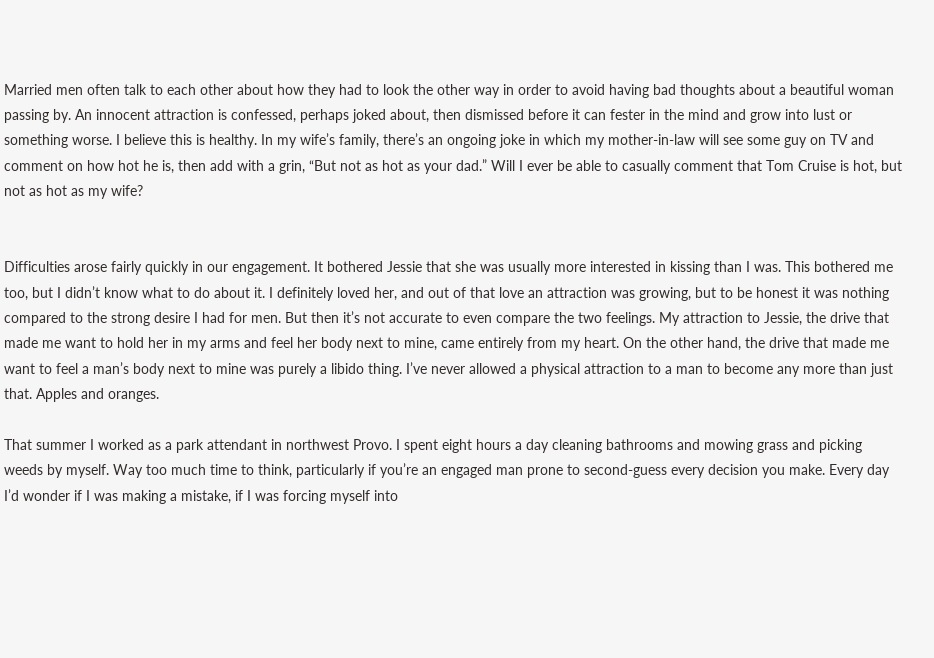Married men often talk to each other about how they had to look the other way in order to avoid having bad thoughts about a beautiful woman passing by. An innocent attraction is confessed, perhaps joked about, then dismissed before it can fester in the mind and grow into lust or something worse. I believe this is healthy. In my wife’s family, there’s an ongoing joke in which my mother-in-law will see some guy on TV and comment on how hot he is, then add with a grin, “But not as hot as your dad.” Will I ever be able to casually comment that Tom Cruise is hot, but not as hot as my wife?


Difficulties arose fairly quickly in our engagement. It bothered Jessie that she was usually more interested in kissing than I was. This bothered me too, but I didn’t know what to do about it. I definitely loved her, and out of that love an attraction was growing, but to be honest it was nothing compared to the strong desire I had for men. But then it’s not accurate to even compare the two feelings. My attraction to Jessie, the drive that made me want to hold her in my arms and feel her body next to mine, came entirely from my heart. On the other hand, the drive that made me want to feel a man’s body next to mine was purely a libido thing. I’ve never allowed a physical attraction to a man to become any more than just that. Apples and oranges.

That summer I worked as a park attendant in northwest Provo. I spent eight hours a day cleaning bathrooms and mowing grass and picking weeds by myself. Way too much time to think, particularly if you’re an engaged man prone to second-guess every decision you make. Every day I’d wonder if I was making a mistake, if I was forcing myself into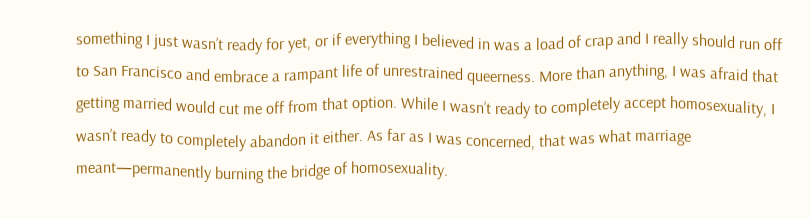something I just wasn’t ready for yet, or if everything I believed in was a load of crap and I really should run off to San Francisco and embrace a rampant life of unrestrained queerness. More than anything, I was afraid that getting married would cut me off from that option. While I wasn’t ready to completely accept homosexuality, I wasn’t ready to completely abandon it either. As far as I was concerned, that was what marriage meant—permanently burning the bridge of homosexuality.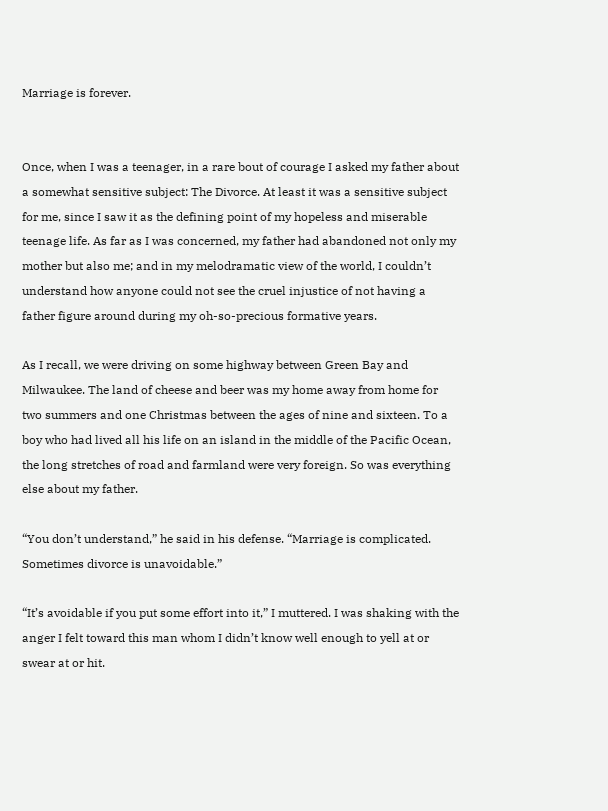Marriage is forever.


Once, when I was a teenager, in a rare bout of courage I asked my father about a somewhat sensitive subject: The Divorce. At least it was a sensitive subject for me, since I saw it as the defining point of my hopeless and miserable teenage life. As far as I was concerned, my father had abandoned not only my mother but also me; and in my melodramatic view of the world, I couldn’t understand how anyone could not see the cruel injustice of not having a father figure around during my oh-so-precious formative years.

As I recall, we were driving on some highway between Green Bay and Milwaukee. The land of cheese and beer was my home away from home for two summers and one Christmas between the ages of nine and sixteen. To a boy who had lived all his life on an island in the middle of the Pacific Ocean, the long stretches of road and farmland were very foreign. So was everything else about my father.

“You don’t understand,” he said in his defense. “Marriage is complicated. Sometimes divorce is unavoidable.”

“It’s avoidable if you put some effort into it,” I muttered. I was shaking with the anger I felt toward this man whom I didn’t know well enough to yell at or swear at or hit.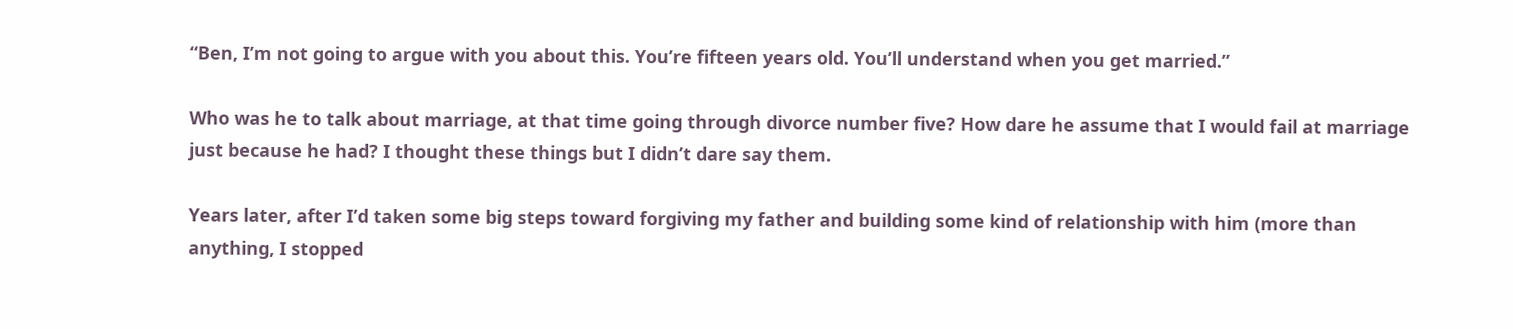“Ben, I’m not going to argue with you about this. You’re fifteen years old. You’ll understand when you get married.”

Who was he to talk about marriage, at that time going through divorce number five? How dare he assume that I would fail at marriage just because he had? I thought these things but I didn’t dare say them.

Years later, after I’d taken some big steps toward forgiving my father and building some kind of relationship with him (more than anything, I stopped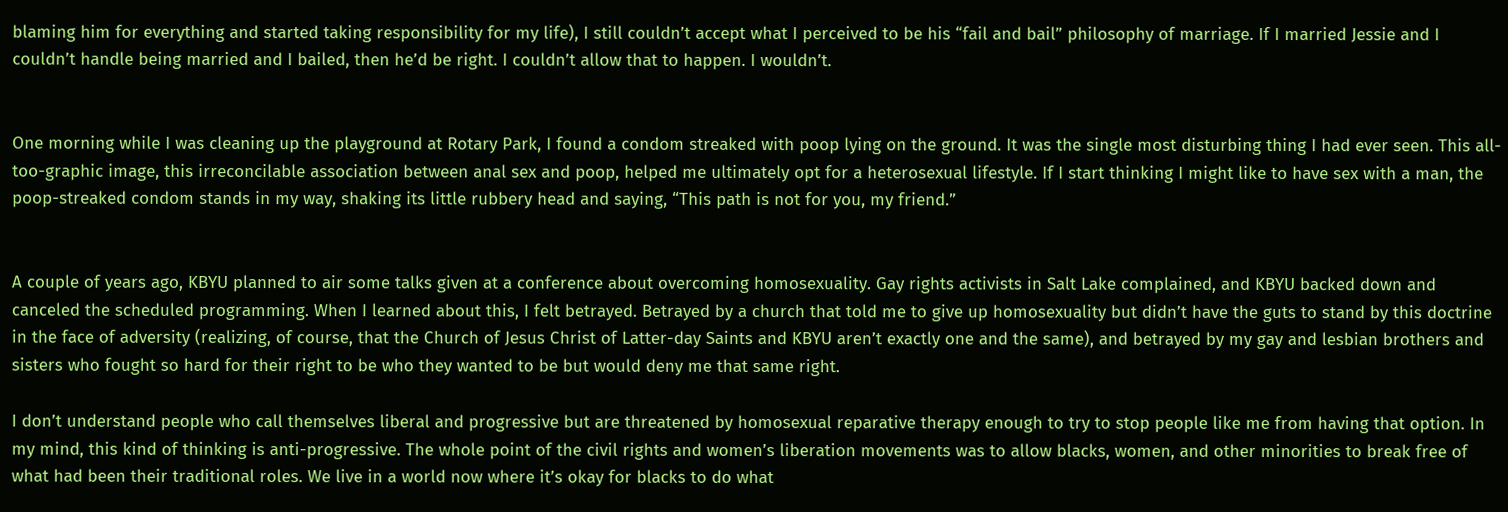blaming him for everything and started taking responsibility for my life), I still couldn’t accept what I perceived to be his “fail and bail” philosophy of marriage. If I married Jessie and I couldn’t handle being married and I bailed, then he’d be right. I couldn’t allow that to happen. I wouldn’t.


One morning while I was cleaning up the playground at Rotary Park, I found a condom streaked with poop lying on the ground. It was the single most disturbing thing I had ever seen. This all-too-graphic image, this irreconcilable association between anal sex and poop, helped me ultimately opt for a heterosexual lifestyle. If I start thinking I might like to have sex with a man, the poop-streaked condom stands in my way, shaking its little rubbery head and saying, “This path is not for you, my friend.”


A couple of years ago, KBYU planned to air some talks given at a conference about overcoming homosexuality. Gay rights activists in Salt Lake complained, and KBYU backed down and canceled the scheduled programming. When I learned about this, I felt betrayed. Betrayed by a church that told me to give up homosexuality but didn’t have the guts to stand by this doctrine in the face of adversity (realizing, of course, that the Church of Jesus Christ of Latter-day Saints and KBYU aren’t exactly one and the same), and betrayed by my gay and lesbian brothers and sisters who fought so hard for their right to be who they wanted to be but would deny me that same right.

I don’t understand people who call themselves liberal and progressive but are threatened by homosexual reparative therapy enough to try to stop people like me from having that option. In my mind, this kind of thinking is anti-progressive. The whole point of the civil rights and women’s liberation movements was to allow blacks, women, and other minorities to break free of what had been their traditional roles. We live in a world now where it’s okay for blacks to do what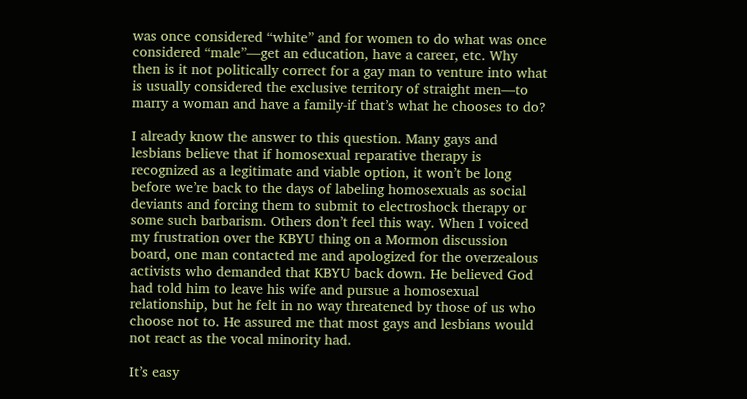was once considered “white” and for women to do what was once considered “male”—get an education, have a career, etc. Why then is it not politically correct for a gay man to venture into what is usually considered the exclusive territory of straight men—to marry a woman and have a family-if that’s what he chooses to do?

I already know the answer to this question. Many gays and lesbians believe that if homosexual reparative therapy is recognized as a legitimate and viable option, it won’t be long before we’re back to the days of labeling homosexuals as social deviants and forcing them to submit to electroshock therapy or some such barbarism. Others don’t feel this way. When I voiced my frustration over the KBYU thing on a Mormon discussion board, one man contacted me and apologized for the overzealous activists who demanded that KBYU back down. He believed God had told him to leave his wife and pursue a homosexual relationship, but he felt in no way threatened by those of us who choose not to. He assured me that most gays and lesbians would not react as the vocal minority had.

It’s easy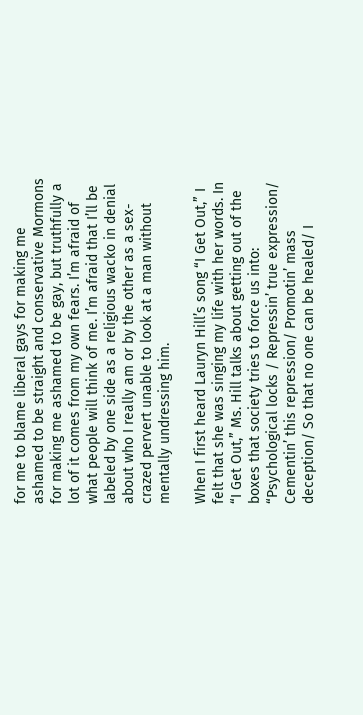for me to blame liberal gays for making me ashamed to be straight and conservative Mormons for making me ashamed to be gay, but truthfully a lot of it comes from my own fears. I’m afraid of what people will think of me. I’m afraid that I’ll be labeled by one side as a religious wacko in denial about who I really am or by the other as a sex-crazed pervert unable to look at a man without mentally undressing him.

When I first heard Lauryn Hill’s song “I Get Out,” I felt that she was singing my life with her words. In “I Get Out,” Ms. Hill talks about getting out of the boxes that society tries to force us into: “Psychological locks / Repressin’ true expression/ Cementin’ this repression/ Promotin’ mass deception/ So that no one can be healed/ I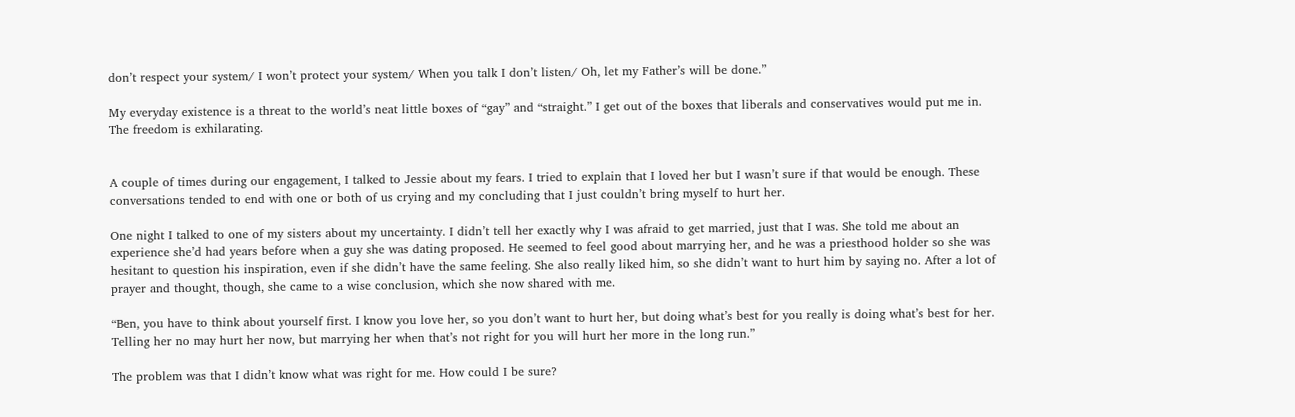don’t respect your system/ I won’t protect your system/ When you talk I don’t listen/ Oh, let my Father’s will be done.”

My everyday existence is a threat to the world’s neat little boxes of “gay” and “straight.” I get out of the boxes that liberals and conservatives would put me in. The freedom is exhilarating.


A couple of times during our engagement, I talked to Jessie about my fears. I tried to explain that I loved her but I wasn’t sure if that would be enough. These conversations tended to end with one or both of us crying and my concluding that I just couldn’t bring myself to hurt her.

One night I talked to one of my sisters about my uncertainty. I didn’t tell her exactly why I was afraid to get married, just that I was. She told me about an experience she’d had years before when a guy she was dating proposed. He seemed to feel good about marrying her, and he was a priesthood holder so she was hesitant to question his inspiration, even if she didn’t have the same feeling. She also really liked him, so she didn’t want to hurt him by saying no. After a lot of prayer and thought, though, she came to a wise conclusion, which she now shared with me.

“Ben, you have to think about yourself first. I know you love her, so you don’t want to hurt her, but doing what’s best for you really is doing what’s best for her. Telling her no may hurt her now, but marrying her when that’s not right for you will hurt her more in the long run.”

The problem was that I didn’t know what was right for me. How could I be sure?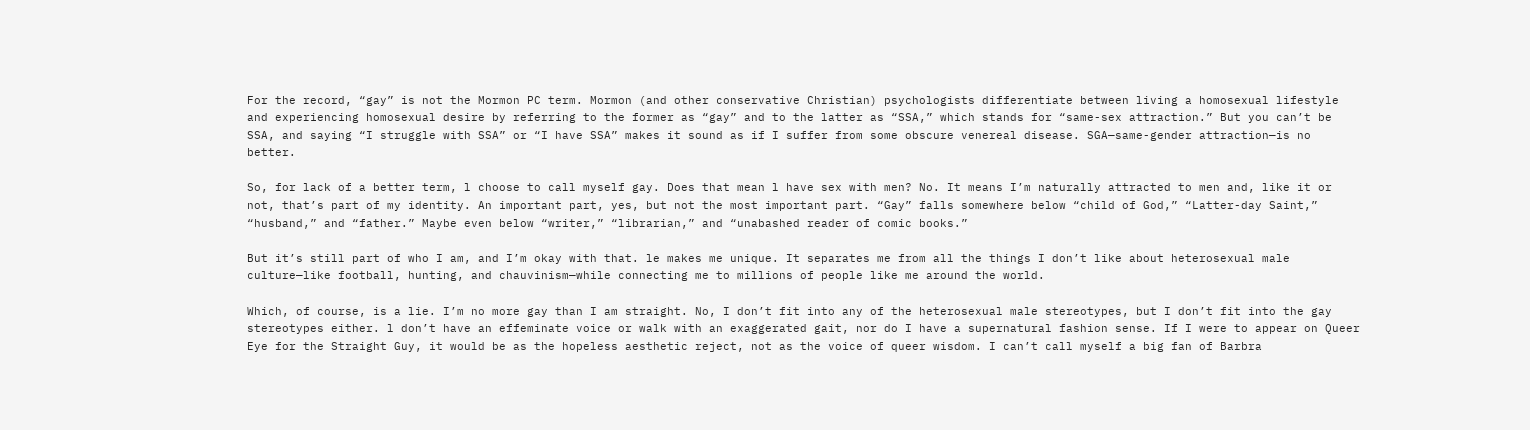For the record, “gay” is not the Mormon PC term. Mormon (and other conservative Christian) psychologists differentiate between living a homosexual lifestyle and experiencing homosexual desire by referring to the former as “gay” and to the latter as “SSA,” which stands for “same-sex attraction.” But you can’t be SSA, and saying “I struggle with SSA” or “I have SSA” makes it sound as if I suffer from some obscure venereal disease. SGA—same-gender attraction—is no better.

So, for lack of a better term, l choose to call myself gay. Does that mean l have sex with men? No. It means I’m naturally attracted to men and, like it or not, that’s part of my identity. An important part, yes, but not the most important part. “Gay” falls somewhere below “child of God,” “Latter-day Saint,” “husband,” and “father.” Maybe even below “writer,” “librarian,” and “unabashed reader of comic books.”

But it’s still part of who I am, and I’m okay with that. le makes me unique. It separates me from all the things I don’t like about heterosexual male culture—like football, hunting, and chauvinism—while connecting me to millions of people like me around the world.

Which, of course, is a lie. I’m no more gay than I am straight. No, I don’t fit into any of the heterosexual male stereotypes, but I don’t fit into the gay stereotypes either. l don’t have an effeminate voice or walk with an exaggerated gait, nor do I have a supernatural fashion sense. If I were to appear on Queer Eye for the Straight Guy, it would be as the hopeless aesthetic reject, not as the voice of queer wisdom. I can’t call myself a big fan of Barbra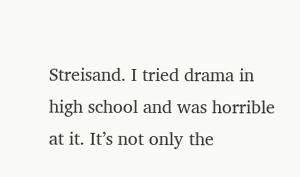Streisand. I tried drama in high school and was horrible at it. It’s not only the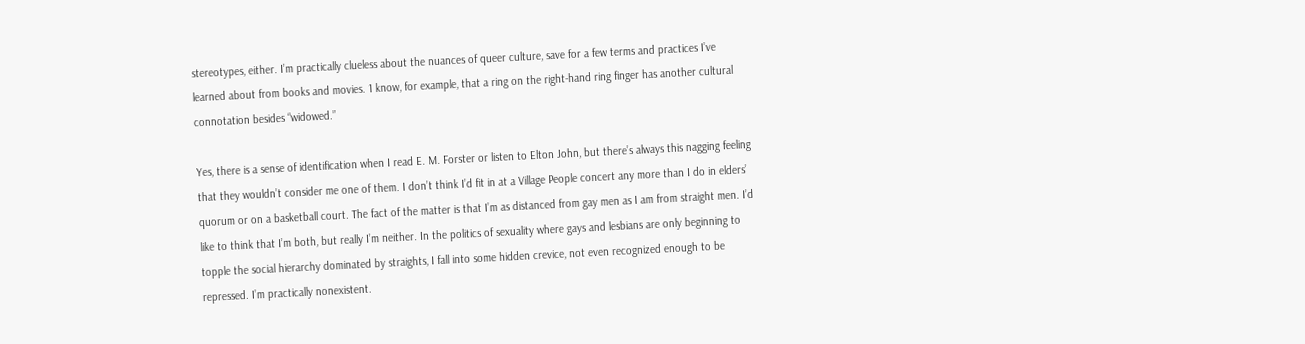stereotypes, either. I’m practically clueless about the nuances of queer culture, save for a few terms and practices I’ve learned about from books and movies. 1 know, for example, that a ring on the right-hand ring finger has another cultural connotation besides “widowed.”

Yes, there is a sense of identification when I read E. M. Forster or listen to Elton John, but there’s always this nagging feeling that they wouldn’t consider me one of them. I don’t think I’d fit in at a Village People concert any more than I do in elders’ quorum or on a basketball court. The fact of the matter is that I’m as distanced from gay men as I am from straight men. I’d like to think that I’m both, but really I’m neither. In the politics of sexuality where gays and lesbians are only beginning to topple the social hierarchy dominated by straights, I fall into some hidden crevice, not even recognized enough to be repressed. I’m practically nonexistent.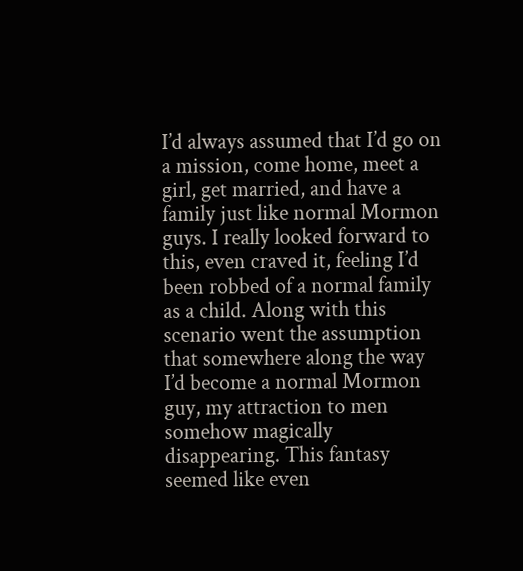I’d always assumed that I’d go on a mission, come home, meet a girl, get married, and have a family just like normal Mormon guys. I really looked forward to this, even craved it, feeling I’d been robbed of a normal family as a child. Along with this scenario went the assumption that somewhere along the way I’d become a normal Mormon guy, my attraction to men somehow magically disappearing. This fantasy seemed like even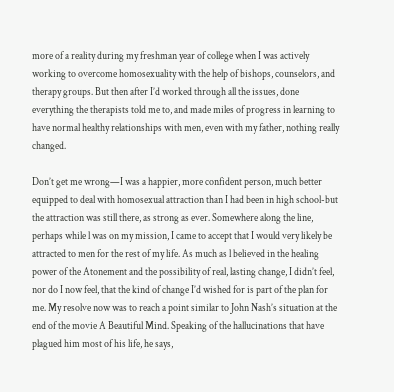more of a reality during my freshman year of college when I was actively working to overcome homosexuality with the help of bishops, counselors, and therapy groups. But then after I’d worked through all the issues, done everything the therapists told me to, and made miles of progress in learning to have normal healthy relationships with men, even with my father, nothing really changed.

Don’t get me wrong—I was a happier, more confident person, much better equipped to deal with homosexual attraction than I had been in high school-but the attraction was still there, as strong as ever. Somewhere along the line, perhaps while l was on my mission, I came to accept that I would very likely be attracted to men for the rest of my life. As much as l believed in the healing power of the Atonement and the possibility of real, lasting change, I didn’t feel, nor do I now feel, that the kind of change I’d wished for is part of the plan for me. My resolve now was to reach a point similar to John Nash’s situation at the end of the movie A Beautiful Mind. Speaking of the hallucinations that have plagued him most of his life, he says,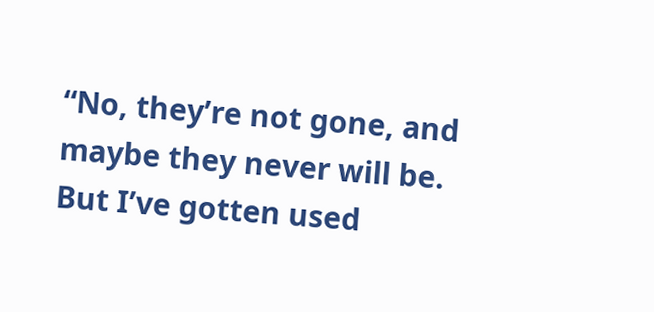“No, they’re not gone, and maybe they never will be. But I’ve gotten used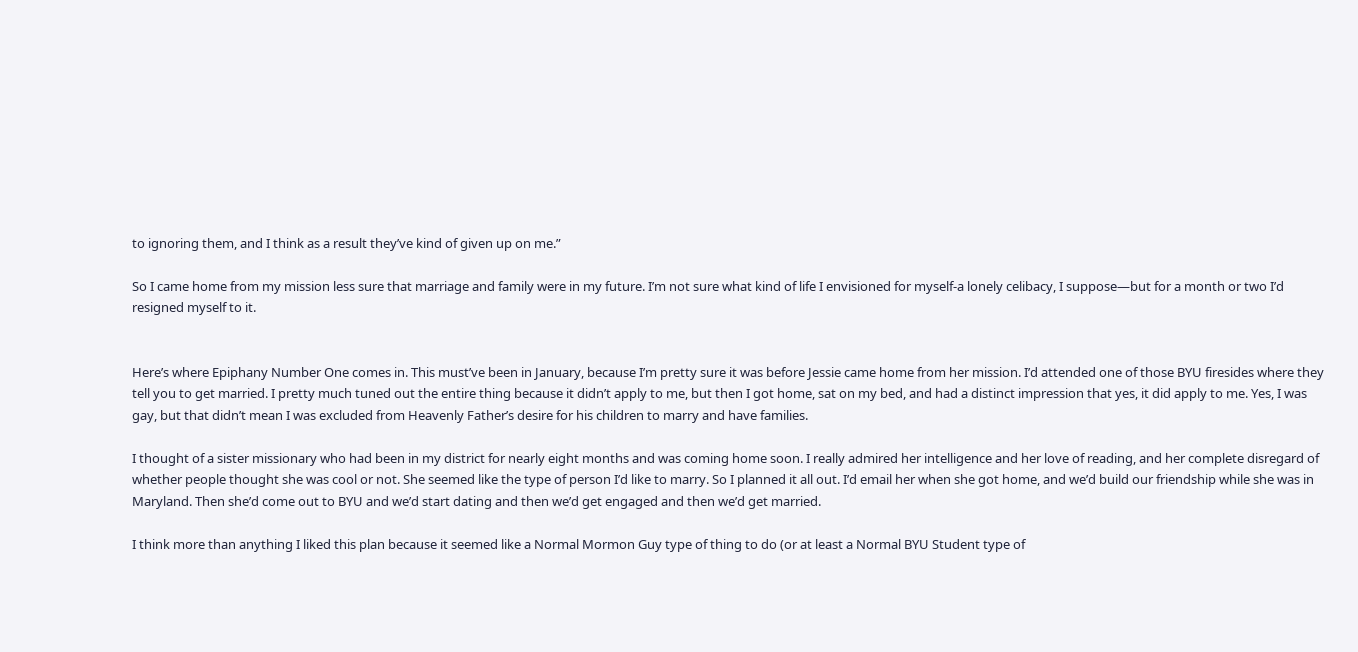to ignoring them, and I think as a result they’ve kind of given up on me.”

So I came home from my mission less sure that marriage and family were in my future. I’m not sure what kind of life I envisioned for myself-a lonely celibacy, I suppose—but for a month or two I’d resigned myself to it.


Here’s where Epiphany Number One comes in. This must’ve been in January, because I’m pretty sure it was before Jessie came home from her mission. I’d attended one of those BYU firesides where they tell you to get married. I pretty much tuned out the entire thing because it didn’t apply to me, but then I got home, sat on my bed, and had a distinct impression that yes, it did apply to me. Yes, I was gay, but that didn’t mean I was excluded from Heavenly Father’s desire for his children to marry and have families.

I thought of a sister missionary who had been in my district for nearly eight months and was coming home soon. I really admired her intelligence and her love of reading, and her complete disregard of whether people thought she was cool or not. She seemed like the type of person I’d like to marry. So I planned it all out. I’d email her when she got home, and we’d build our friendship while she was in Maryland. Then she’d come out to BYU and we’d start dating and then we’d get engaged and then we’d get married.

I think more than anything I liked this plan because it seemed like a Normal Mormon Guy type of thing to do (or at least a Normal BYU Student type of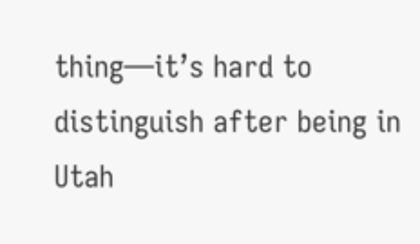thing—it’s hard to distinguish after being in Utah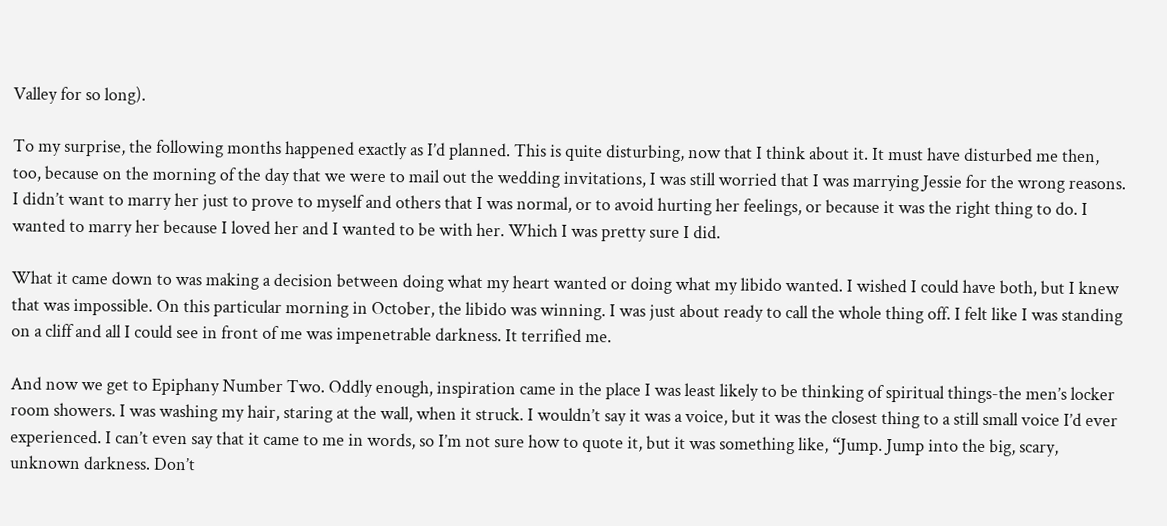Valley for so long).

To my surprise, the following months happened exactly as I’d planned. This is quite disturbing, now that I think about it. It must have disturbed me then, too, because on the morning of the day that we were to mail out the wedding invitations, I was still worried that I was marrying Jessie for the wrong reasons. I didn’t want to marry her just to prove to myself and others that I was normal, or to avoid hurting her feelings, or because it was the right thing to do. I wanted to marry her because I loved her and I wanted to be with her. Which I was pretty sure I did.

What it came down to was making a decision between doing what my heart wanted or doing what my libido wanted. I wished I could have both, but I knew that was impossible. On this particular morning in October, the libido was winning. I was just about ready to call the whole thing off. I felt like I was standing on a cliff and all I could see in front of me was impenetrable darkness. It terrified me.

And now we get to Epiphany Number Two. Oddly enough, inspiration came in the place I was least likely to be thinking of spiritual things-the men’s locker room showers. I was washing my hair, staring at the wall, when it struck. I wouldn’t say it was a voice, but it was the closest thing to a still small voice I’d ever experienced. I can’t even say that it came to me in words, so I’m not sure how to quote it, but it was something like, “Jump. Jump into the big, scary, unknown darkness. Don’t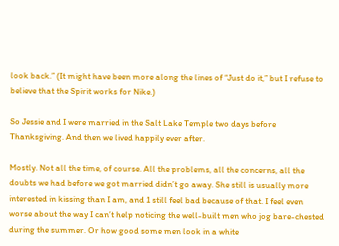look back.” (It might have been more along the lines of “Just do it,” but I refuse to believe that the Spirit works for Nike.)

So Jessie and I were married in the Salt Lake Temple two days before Thanksgiving. And then we lived happily ever after.

Mostly. Not all the time, of course. All the problems, all the concerns, all the doubts we had before we got married didn’t go away. She still is usually more interested in kissing than I am, and 1 still feel bad because of that. I feel even worse about the way I can’t help noticing the well-built men who jog bare-chested during the summer. Or how good some men look in a white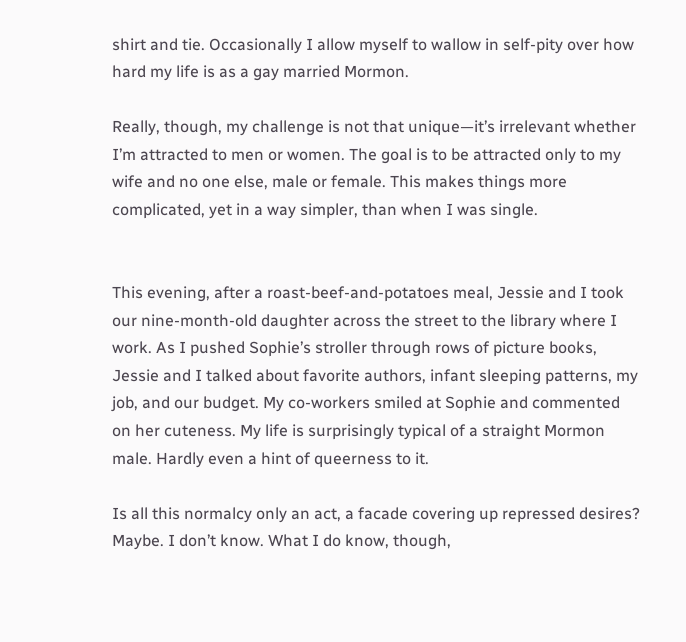shirt and tie. Occasionally I allow myself to wallow in self-pity over how hard my life is as a gay married Mormon.

Really, though, my challenge is not that unique—it’s irrelevant whether I’m attracted to men or women. The goal is to be attracted only to my wife and no one else, male or female. This makes things more complicated, yet in a way simpler, than when I was single.


This evening, after a roast-beef-and-potatoes meal, Jessie and I took our nine-month-old daughter across the street to the library where I work. As I pushed Sophie’s stroller through rows of picture books, Jessie and I talked about favorite authors, infant sleeping patterns, my job, and our budget. My co-workers smiled at Sophie and commented on her cuteness. My life is surprisingly typical of a straight Mormon male. Hardly even a hint of queerness to it.

Is all this normalcy only an act, a facade covering up repressed desires? Maybe. I don’t know. What I do know, though,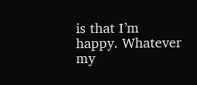is that I’m happy. Whatever my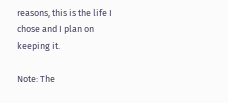reasons, this is the life I chose and I plan on keeping it.

Note: The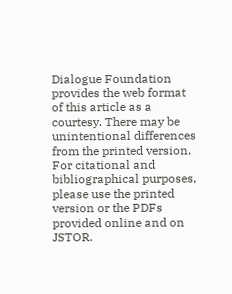Dialogue Foundation provides the web format of this article as a courtesy. There may be unintentional differences from the printed version. For citational and bibliographical purposes, please use the printed version or the PDFs provided online and on JSTOR.